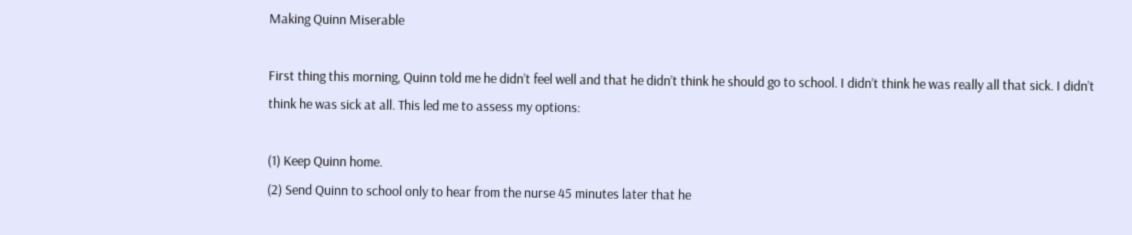Making Quinn Miserable

First thing this morning, Quinn told me he didn’t feel well and that he didn’t think he should go to school. I didn’t think he was really all that sick. I didn’t think he was sick at all. This led me to assess my options:

(1) Keep Quinn home.
(2) Send Quinn to school only to hear from the nurse 45 minutes later that he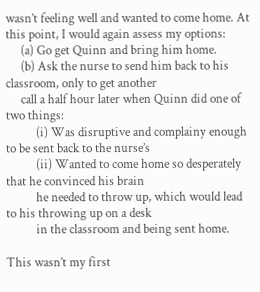wasn’t feeling well and wanted to come home. At this point, I would again assess my options:
     (a) Go get Quinn and bring him home.
     (b) Ask the nurse to send him back to his classroom, only to get another
     call a half hour later when Quinn did one of two things:
          (i) Was disruptive and complainy enough to be sent back to the nurse’s
          (ii) Wanted to come home so desperately that he convinced his brain
          he needed to throw up, which would lead to his throwing up on a desk
          in the classroom and being sent home.

This wasn’t my first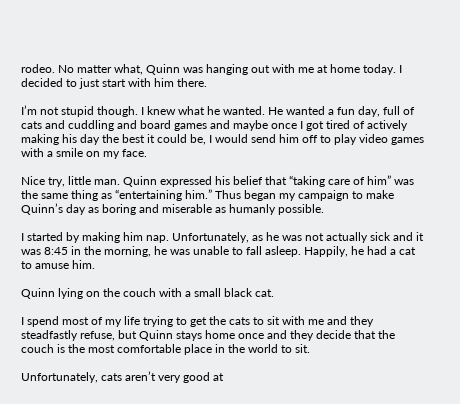rodeo. No matter what, Quinn was hanging out with me at home today. I decided to just start with him there.

I’m not stupid though. I knew what he wanted. He wanted a fun day, full of cats and cuddling and board games and maybe once I got tired of actively making his day the best it could be, I would send him off to play video games with a smile on my face.

Nice try, little man. Quinn expressed his belief that “taking care of him” was the same thing as “entertaining him.” Thus began my campaign to make Quinn’s day as boring and miserable as humanly possible.

I started by making him nap. Unfortunately, as he was not actually sick and it was 8:45 in the morning, he was unable to fall asleep. Happily, he had a cat to amuse him.

Quinn lying on the couch with a small black cat.

I spend most of my life trying to get the cats to sit with me and they steadfastly refuse, but Quinn stays home once and they decide that the couch is the most comfortable place in the world to sit.

Unfortunately, cats aren’t very good at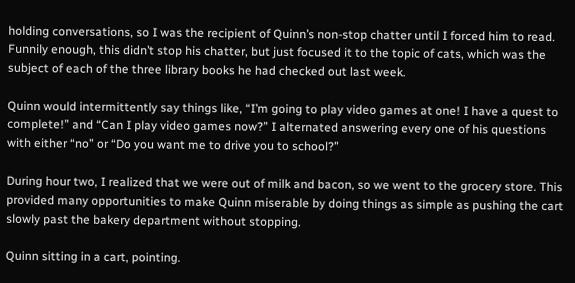holding conversations, so I was the recipient of Quinn’s non-stop chatter until I forced him to read. Funnily enough, this didn’t stop his chatter, but just focused it to the topic of cats, which was the subject of each of the three library books he had checked out last week.

Quinn would intermittently say things like, “I’m going to play video games at one! I have a quest to complete!” and “Can I play video games now?” I alternated answering every one of his questions with either “no” or “Do you want me to drive you to school?”

During hour two, I realized that we were out of milk and bacon, so we went to the grocery store. This provided many opportunities to make Quinn miserable by doing things as simple as pushing the cart slowly past the bakery department without stopping.

Quinn sitting in a cart, pointing.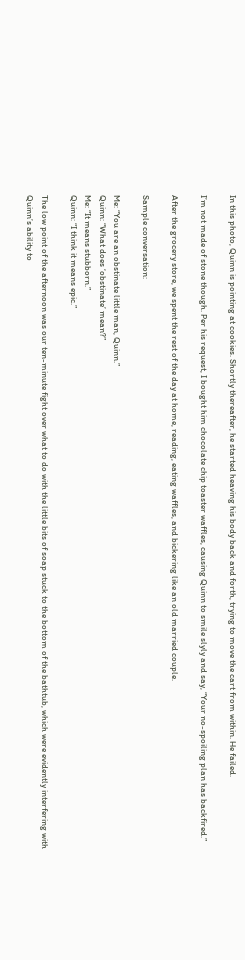In this photo, Quinn is pointing at cookies. Shortly thereafter, he started heaving his body back and forth, trying to move the cart from within. He failed.

I’m not made of stone though. Per his request, I bought him chocolate chip toaster waffles, causing Quinn to smile slyly and say, “Your no-spoiling plan has backfired.”

After the grocery store, we spent the rest of the day at home, reading, eating waffles, and bickering like an old married couple.

Sample conversation:

Me: “You are an obstinate little man, Quinn.”
Quinn: “What does ‘obstinate’ mean?”
Me: “It means stubborn.”
Quinn: “I think it means epic.”

The low point of the afternoon was our ten-minute fight over what to do with the little bits of soap stuck to the bottom of the bathtub, which were evidently interfering with Quinn’s ability to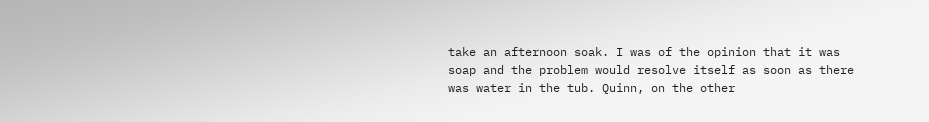take an afternoon soak. I was of the opinion that it was soap and the problem would resolve itself as soon as there was water in the tub. Quinn, on the other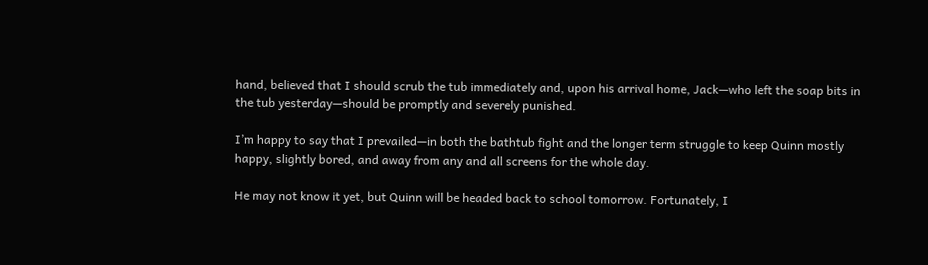hand, believed that I should scrub the tub immediately and, upon his arrival home, Jack—who left the soap bits in the tub yesterday—should be promptly and severely punished.

I’m happy to say that I prevailed—in both the bathtub fight and the longer term struggle to keep Quinn mostly happy, slightly bored, and away from any and all screens for the whole day.

He may not know it yet, but Quinn will be headed back to school tomorrow. Fortunately, I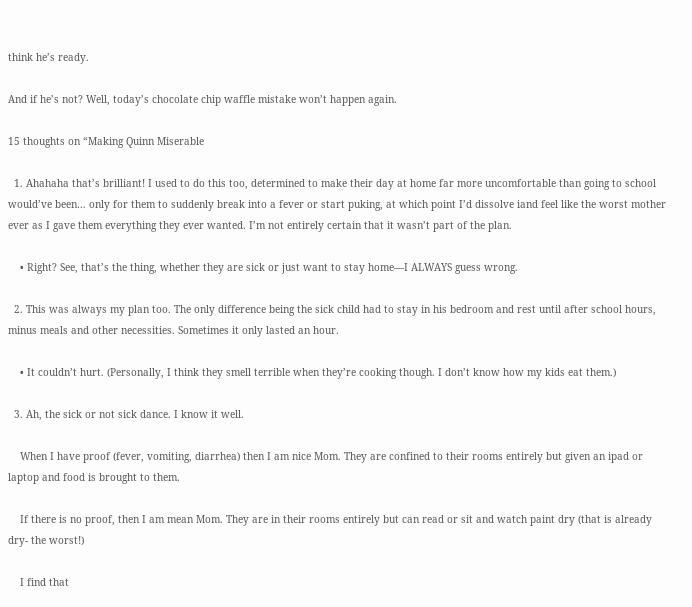think he’s ready.

And if he’s not? Well, today’s chocolate chip waffle mistake won’t happen again.

15 thoughts on “Making Quinn Miserable

  1. Ahahaha that’s brilliant! I used to do this too, determined to make their day at home far more uncomfortable than going to school would’ve been… only for them to suddenly break into a fever or start puking, at which point I’d dissolve iand feel like the worst mother ever as I gave them everything they ever wanted. I’m not entirely certain that it wasn’t part of the plan.

    • Right? See, that’s the thing, whether they are sick or just want to stay home—I ALWAYS guess wrong.

  2. This was always my plan too. The only difference being the sick child had to stay in his bedroom and rest until after school hours, minus meals and other necessities. Sometimes it only lasted an hour.

    • It couldn’t hurt. (Personally, I think they smell terrible when they’re cooking though. I don’t know how my kids eat them.)

  3. Ah, the sick or not sick dance. I know it well.

    When I have proof (fever, vomiting, diarrhea) then I am nice Mom. They are confined to their rooms entirely but given an ipad or laptop and food is brought to them.

    If there is no proof, then I am mean Mom. They are in their rooms entirely but can read or sit and watch paint dry (that is already dry- the worst!)

    I find that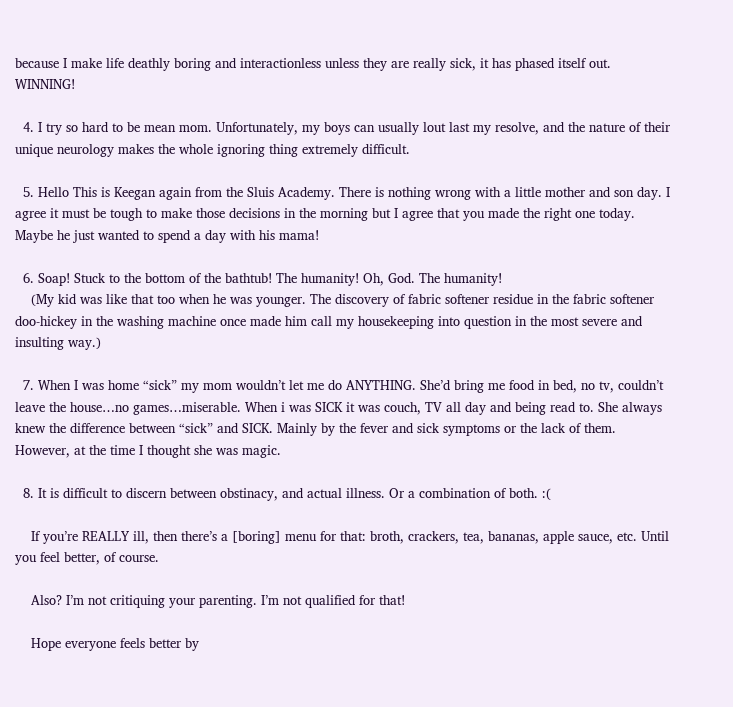because I make life deathly boring and interactionless unless they are really sick, it has phased itself out. WINNING!

  4. I try so hard to be mean mom. Unfortunately, my boys can usually lout last my resolve, and the nature of their unique neurology makes the whole ignoring thing extremely difficult.

  5. Hello This is Keegan again from the Sluis Academy. There is nothing wrong with a little mother and son day. I agree it must be tough to make those decisions in the morning but I agree that you made the right one today. Maybe he just wanted to spend a day with his mama!

  6. Soap! Stuck to the bottom of the bathtub! The humanity! Oh, God. The humanity!
    (My kid was like that too when he was younger. The discovery of fabric softener residue in the fabric softener doo-hickey in the washing machine once made him call my housekeeping into question in the most severe and insulting way.)

  7. When I was home “sick” my mom wouldn’t let me do ANYTHING. She’d bring me food in bed, no tv, couldn’t leave the house…no games…miserable. When i was SICK it was couch, TV all day and being read to. She always knew the difference between “sick” and SICK. Mainly by the fever and sick symptoms or the lack of them. However, at the time I thought she was magic.

  8. It is difficult to discern between obstinacy, and actual illness. Or a combination of both. :(

    If you’re REALLY ill, then there’s a [boring] menu for that: broth, crackers, tea, bananas, apple sauce, etc. Until you feel better, of course.

    Also? I’m not critiquing your parenting. I’m not qualified for that!

    Hope everyone feels better by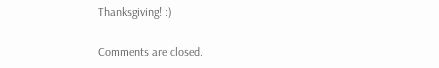Thanksgiving! :)

Comments are closed.